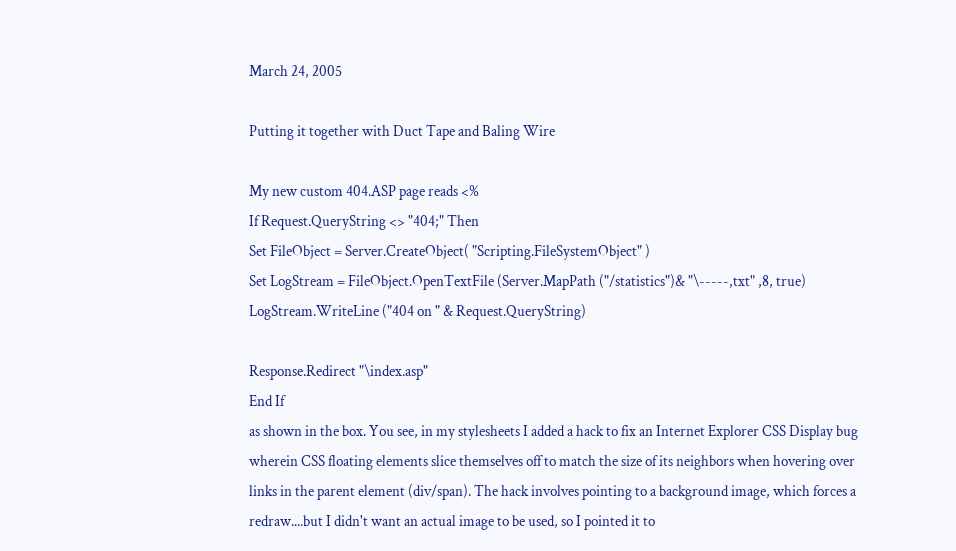March 24, 2005

Putting it together with Duct Tape and Baling Wire

My new custom 404.ASP page reads <%
If Request.QueryString <> "404;" Then
Set FileObject = Server.CreateObject( "Scripting.FileSystemObject" )
Set LogStream = FileObject.OpenTextFile (Server.MapPath ("/statistics")& "\-----,txt" ,8, true)
LogStream.WriteLine ("404 on " & Request.QueryString)

Response.Redirect "\index.asp"
End If
as shown in the box. You see, in my stylesheets I added a hack to fix an Internet Explorer CSS Display bug wherein CSS floating elements slice themselves off to match the size of its neighbors when hovering over links in the parent element (div/span). The hack involves pointing to a background image, which forces a redraw....but I didn't want an actual image to be used, so I pointed it to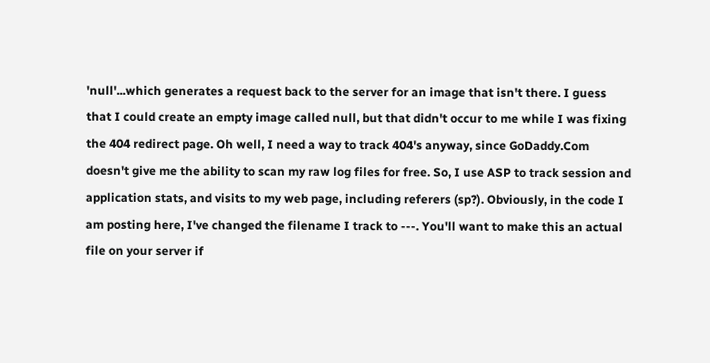'null'...which generates a request back to the server for an image that isn't there. I guess that I could create an empty image called null, but that didn't occur to me while I was fixing the 404 redirect page. Oh well, I need a way to track 404's anyway, since GoDaddy.Com doesn't give me the ability to scan my raw log files for free. So, I use ASP to track session and application stats, and visits to my web page, including referers (sp?). Obviously, in the code I am posting here, I've changed the filename I track to ---. You'll want to make this an actual file on your server if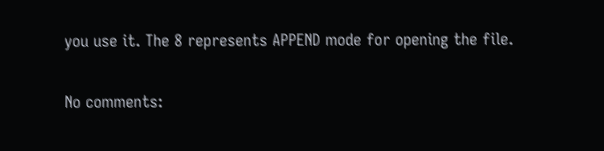you use it. The 8 represents APPEND mode for opening the file.

No comments: